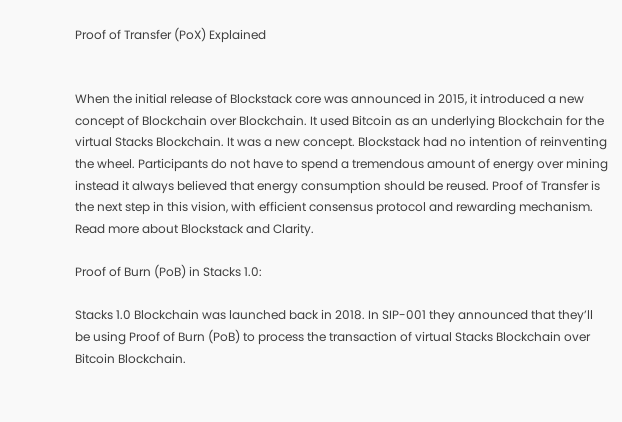Proof of Transfer (PoX) Explained


When the initial release of Blockstack core was announced in 2015, it introduced a new concept of Blockchain over Blockchain. It used Bitcoin as an underlying Blockchain for the virtual Stacks Blockchain. It was a new concept. Blockstack had no intention of reinventing the wheel. Participants do not have to spend a tremendous amount of energy over mining instead it always believed that energy consumption should be reused. Proof of Transfer is the next step in this vision, with efficient consensus protocol and rewarding mechanism. Read more about Blockstack and Clarity.

Proof of Burn (PoB) in Stacks 1.0:

Stacks 1.0 Blockchain was launched back in 2018. In SIP-001 they announced that they’ll be using Proof of Burn (PoB) to process the transaction of virtual Stacks Blockchain over Bitcoin Blockchain.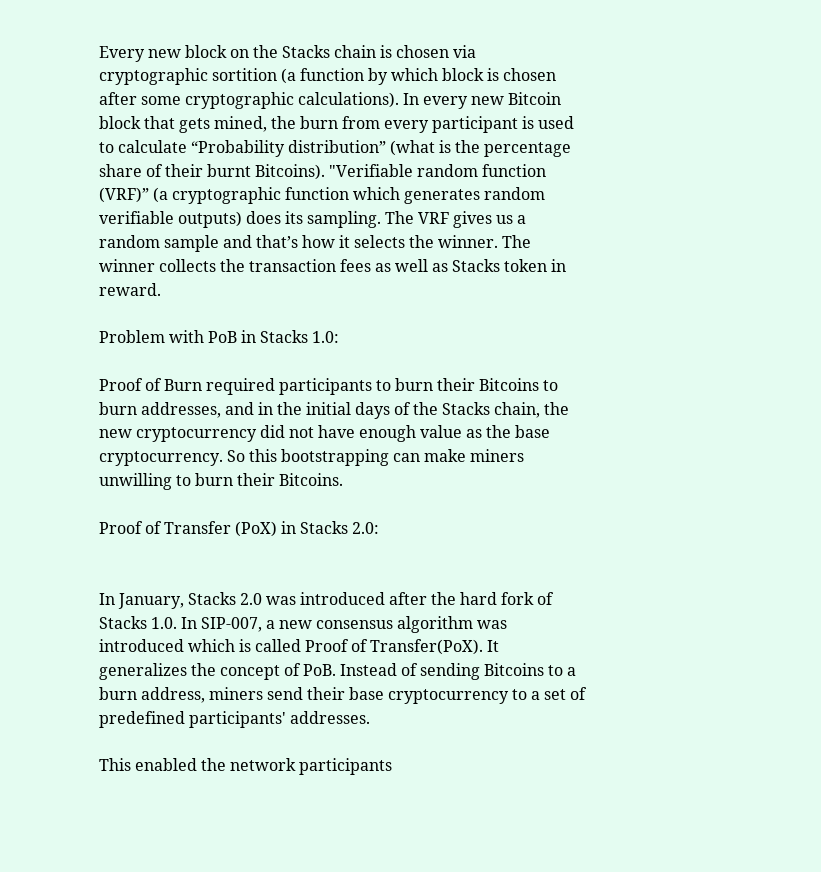Every new block on the Stacks chain is chosen via cryptographic sortition (a function by which block is chosen after some cryptographic calculations). In every new Bitcoin block that gets mined, the burn from every participant is used to calculate “Probability distribution” (what is the percentage share of their burnt Bitcoins). "Verifiable random function (VRF)” (a cryptographic function which generates random verifiable outputs) does its sampling. The VRF gives us a random sample and that’s how it selects the winner. The winner collects the transaction fees as well as Stacks token in reward.

Problem with PoB in Stacks 1.0:

Proof of Burn required participants to burn their Bitcoins to burn addresses, and in the initial days of the Stacks chain, the new cryptocurrency did not have enough value as the base cryptocurrency. So this bootstrapping can make miners unwilling to burn their Bitcoins.

Proof of Transfer (PoX) in Stacks 2.0:


In January, Stacks 2.0 was introduced after the hard fork of Stacks 1.0. In SIP-007, a new consensus algorithm was introduced which is called Proof of Transfer(PoX). It generalizes the concept of PoB. Instead of sending Bitcoins to a burn address, miners send their base cryptocurrency to a set of predefined participants' addresses.

This enabled the network participants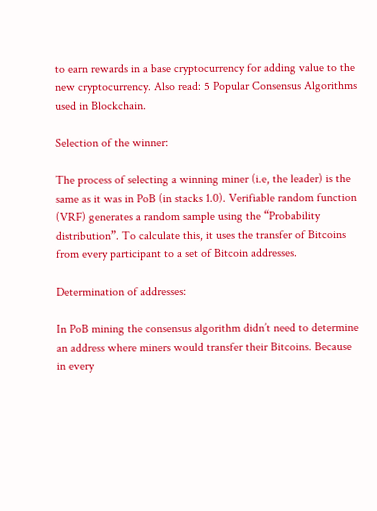to earn rewards in a base cryptocurrency for adding value to the new cryptocurrency. Also read: 5 Popular Consensus Algorithms used in Blockchain.

Selection of the winner:

The process of selecting a winning miner (i.e, the leader) is the same as it was in PoB (in stacks 1.0). Verifiable random function (VRF) generates a random sample using the “Probability distribution”. To calculate this, it uses the transfer of Bitcoins from every participant to a set of Bitcoin addresses.

Determination of addresses:

In PoB mining the consensus algorithm didn’t need to determine an address where miners would transfer their Bitcoins. Because in every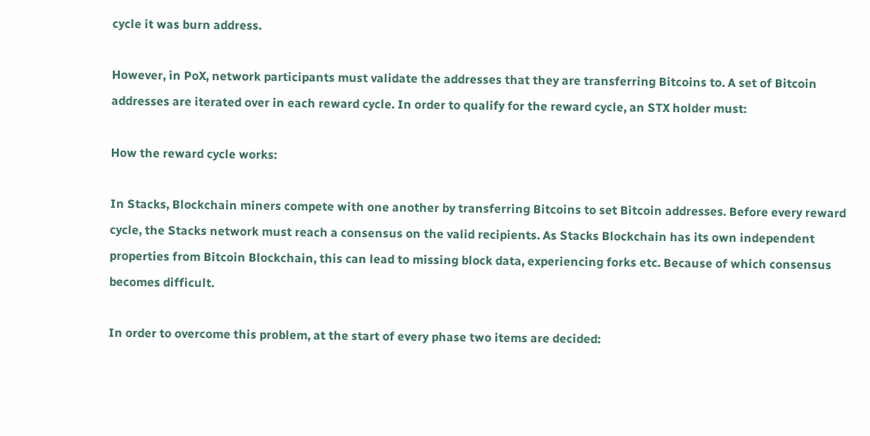cycle it was burn address.

However, in PoX, network participants must validate the addresses that they are transferring Bitcoins to. A set of Bitcoin addresses are iterated over in each reward cycle. In order to qualify for the reward cycle, an STX holder must:

How the reward cycle works:

In Stacks, Blockchain miners compete with one another by transferring Bitcoins to set Bitcoin addresses. Before every reward cycle, the Stacks network must reach a consensus on the valid recipients. As Stacks Blockchain has its own independent properties from Bitcoin Blockchain, this can lead to missing block data, experiencing forks etc. Because of which consensus becomes difficult.

In order to overcome this problem, at the start of every phase two items are decided: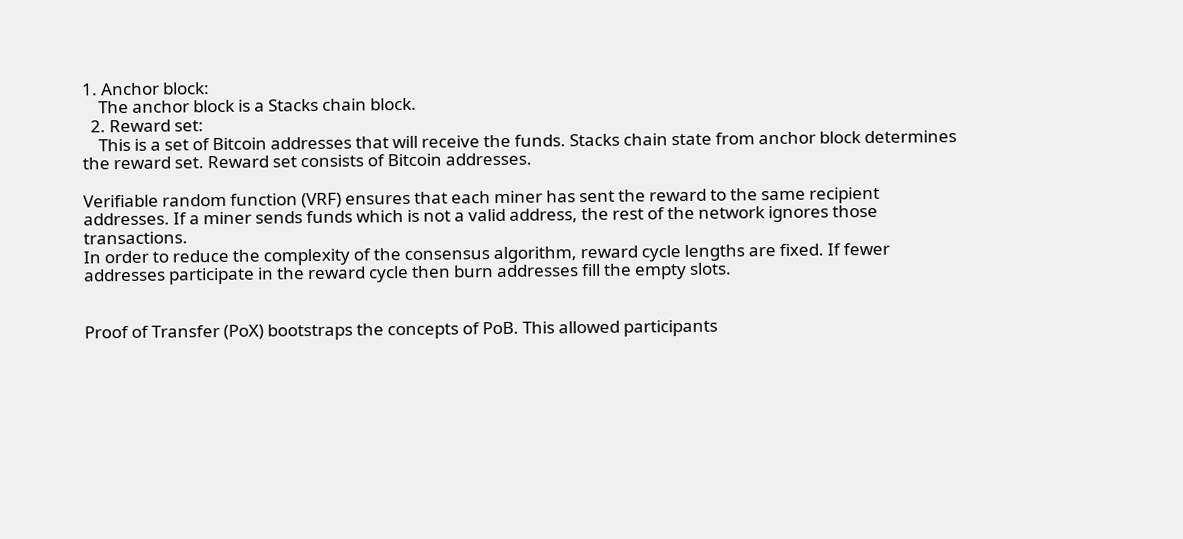1. Anchor block:
    The anchor block is a Stacks chain block.
  2. Reward set:
    This is a set of Bitcoin addresses that will receive the funds. Stacks chain state from anchor block determines the reward set. Reward set consists of Bitcoin addresses.

Verifiable random function (VRF) ensures that each miner has sent the reward to the same recipient addresses. If a miner sends funds which is not a valid address, the rest of the network ignores those transactions.
In order to reduce the complexity of the consensus algorithm, reward cycle lengths are fixed. If fewer addresses participate in the reward cycle then burn addresses fill the empty slots.


Proof of Transfer (PoX) bootstraps the concepts of PoB. This allowed participants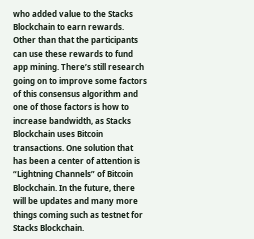who added value to the Stacks Blockchain to earn rewards. Other than that the participants can use these rewards to fund app mining. There’s still research going on to improve some factors of this consensus algorithm and one of those factors is how to increase bandwidth, as Stacks Blockchain uses Bitcoin transactions. One solution that has been a center of attention is “Lightning Channels” of Bitcoin Blockchain. In the future, there will be updates and many more things coming such as testnet for Stacks Blockchain.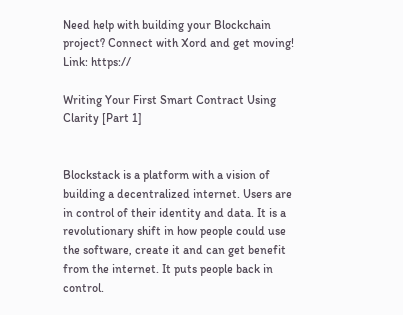Need help with building your Blockchain project? Connect with Xord and get moving!
Link: https://

Writing Your First Smart Contract Using Clarity [Part 1]


Blockstack is a platform with a vision of building a decentralized internet. Users are in control of their identity and data. It is a revolutionary shift in how people could use the software, create it and can get benefit from the internet. It puts people back in control.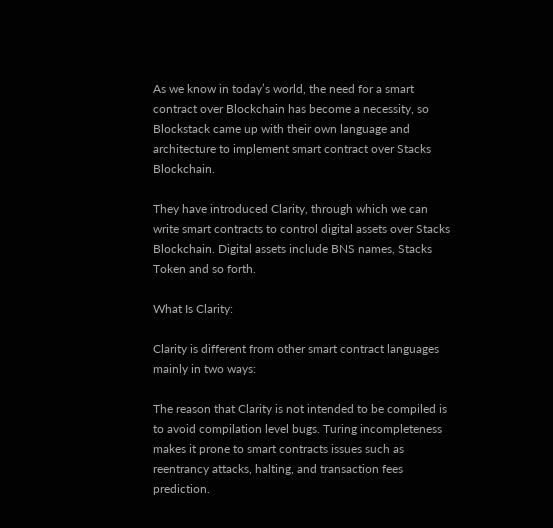As we know in today’s world, the need for a smart contract over Blockchain has become a necessity, so Blockstack came up with their own language and architecture to implement smart contract over Stacks Blockchain.

They have introduced Clarity, through which we can write smart contracts to control digital assets over Stacks Blockchain. Digital assets include BNS names, Stacks Token and so forth.

What Is Clarity:

Clarity is different from other smart contract languages mainly in two ways:

The reason that Clarity is not intended to be compiled is to avoid compilation level bugs. Turing incompleteness makes it prone to smart contracts issues such as reentrancy attacks, halting, and transaction fees prediction.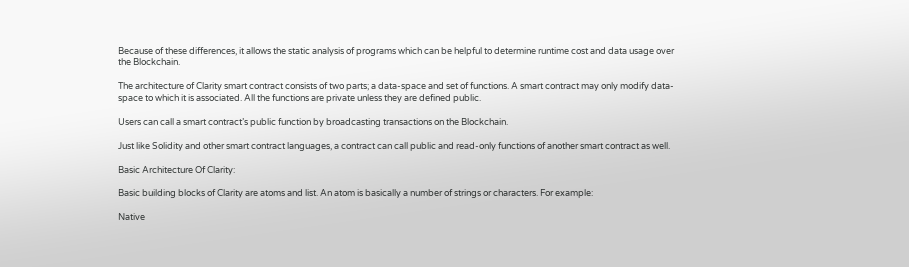Because of these differences, it allows the static analysis of programs which can be helpful to determine runtime cost and data usage over the Blockchain.

The architecture of Clarity smart contract consists of two parts; a data-space and set of functions. A smart contract may only modify data-space to which it is associated. All the functions are private unless they are defined public.

Users can call a smart contract’s public function by broadcasting transactions on the Blockchain.

Just like Solidity and other smart contract languages, a contract can call public and read-only functions of another smart contract as well.

Basic Architecture Of Clarity:

Basic building blocks of Clarity are atoms and list. An atom is basically a number of strings or characters. For example:

Native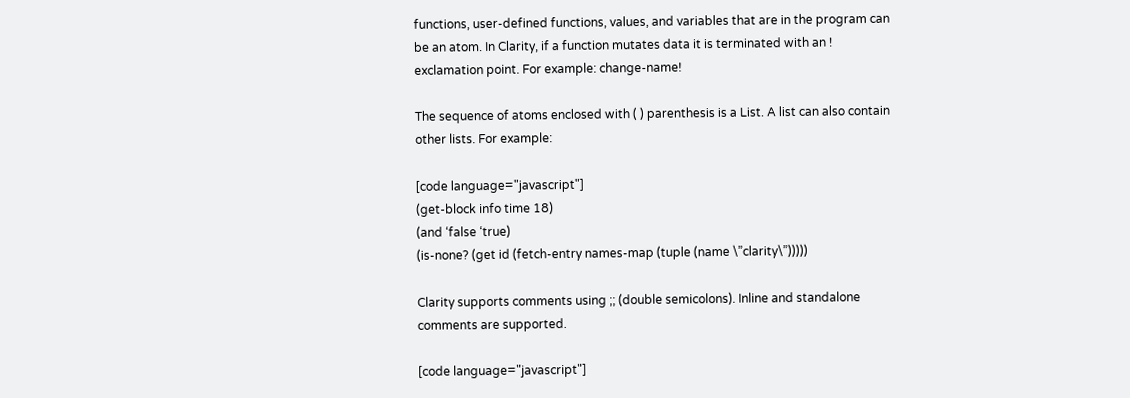functions, user-defined functions, values, and variables that are in the program can be an atom. In Clarity, if a function mutates data it is terminated with an ! exclamation point. For example: change-name!

The sequence of atoms enclosed with ( ) parenthesis is a List. A list can also contain other lists. For example:

[code language="javascript"]
(get-block info time 18)
(and ‘false ‘true)
(is-none? (get id (fetch-entry names-map (tuple (name \”clarity\”)))))

Clarity supports comments using ;; (double semicolons). Inline and standalone comments are supported.

[code language="javascript"]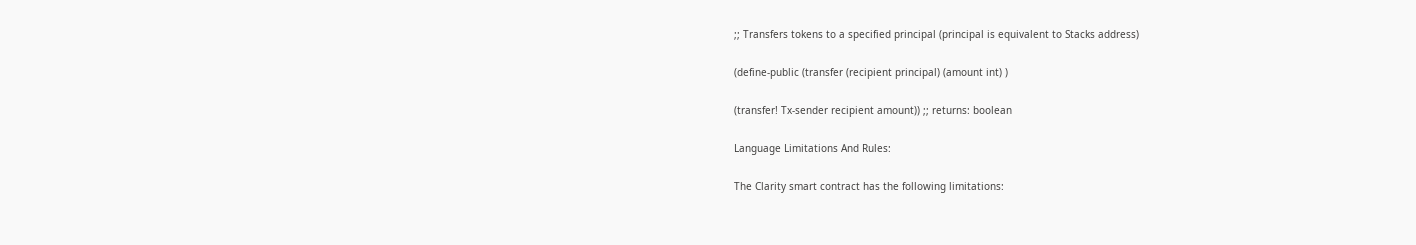;; Transfers tokens to a specified principal (principal is equivalent to Stacks address)

(define-public (transfer (recipient principal) (amount int) )

(transfer! Tx-sender recipient amount)) ;; returns: boolean

Language Limitations And Rules:

The Clarity smart contract has the following limitations: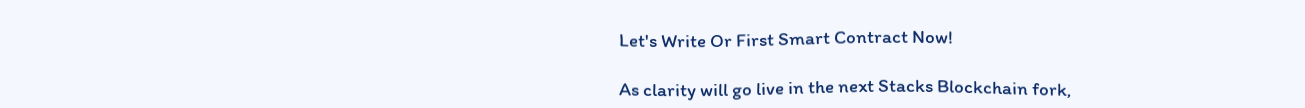Let's Write Or First Smart Contract Now!

As clarity will go live in the next Stacks Blockchain fork,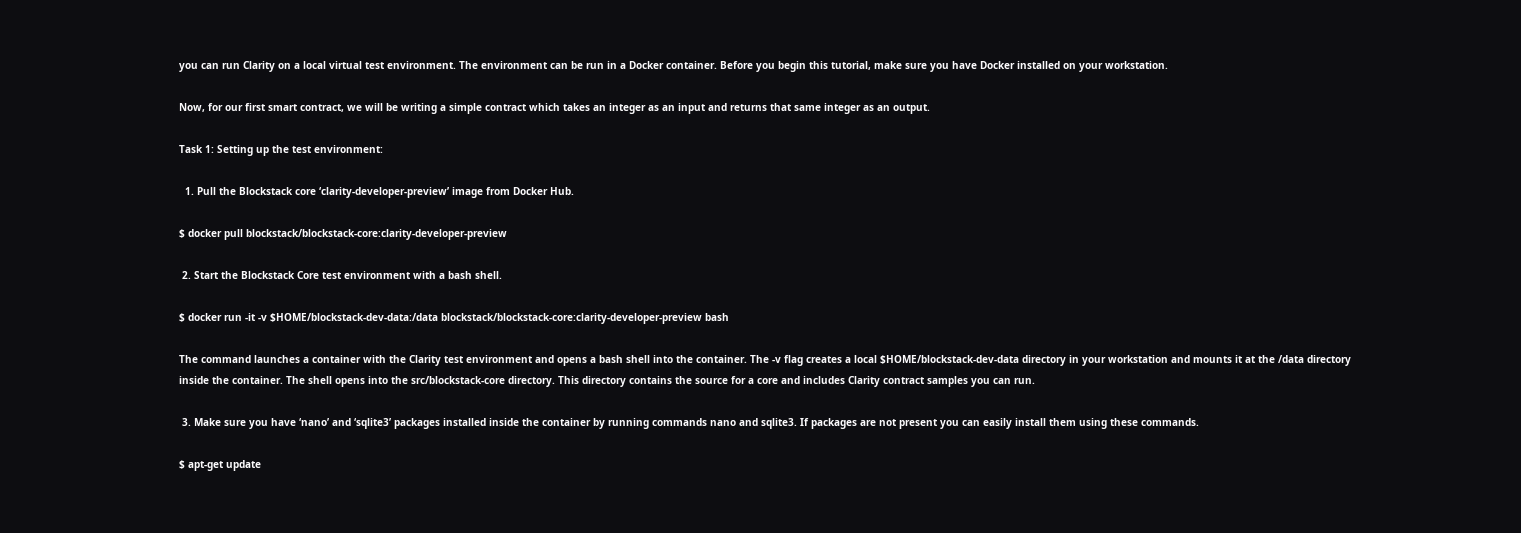you can run Clarity on a local virtual test environment. The environment can be run in a Docker container. Before you begin this tutorial, make sure you have Docker installed on your workstation.

Now, for our first smart contract, we will be writing a simple contract which takes an integer as an input and returns that same integer as an output.

Task 1: Setting up the test environment:

  1. Pull the Blockstack core ‘clarity-developer-preview’ image from Docker Hub.

$ docker pull blockstack/blockstack-core:clarity-developer-preview

 2. Start the Blockstack Core test environment with a bash shell.

$ docker run -it -v $HOME/blockstack-dev-data:/data blockstack/blockstack-core:clarity-developer-preview bash

The command launches a container with the Clarity test environment and opens a bash shell into the container. The -v flag creates a local $HOME/blockstack-dev-data directory in your workstation and mounts it at the /data directory inside the container. The shell opens into the src/blockstack-core directory. This directory contains the source for a core and includes Clarity contract samples you can run.

 3. Make sure you have ‘nano’ and ‘sqlite3’ packages installed inside the container by running commands nano and sqlite3. If packages are not present you can easily install them using these commands.

$ apt-get update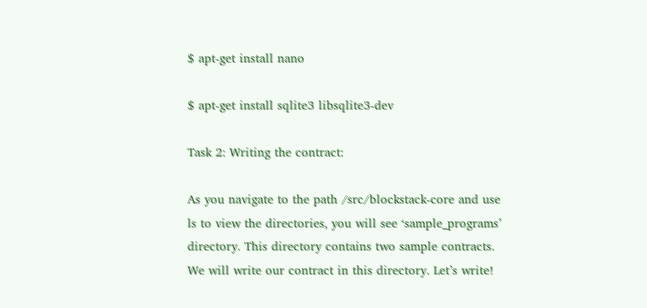$ apt-get install nano

$ apt-get install sqlite3 libsqlite3-dev

Task 2: Writing the contract:

As you navigate to the path /src/blockstack-core and use ls to view the directories, you will see ‘sample_programs’ directory. This directory contains two sample contracts. We will write our contract in this directory. Let’s write!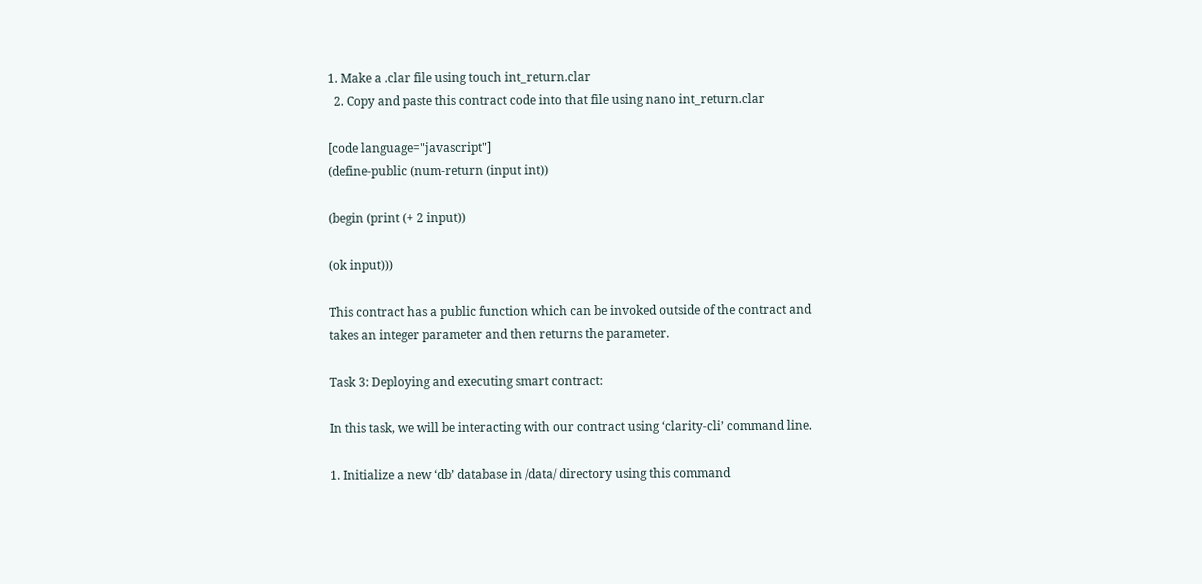1. Make a .clar file using touch int_return.clar
  2. Copy and paste this contract code into that file using nano int_return.clar

[code language="javascript"]
(define-public (num-return (input int))

(begin (print (+ 2 input))

(ok input)))

This contract has a public function which can be invoked outside of the contract and takes an integer parameter and then returns the parameter.

Task 3: Deploying and executing smart contract:

In this task, we will be interacting with our contract using ‘clarity-cli’ command line.

1. Initialize a new ‘db’ database in /data/ directory using this command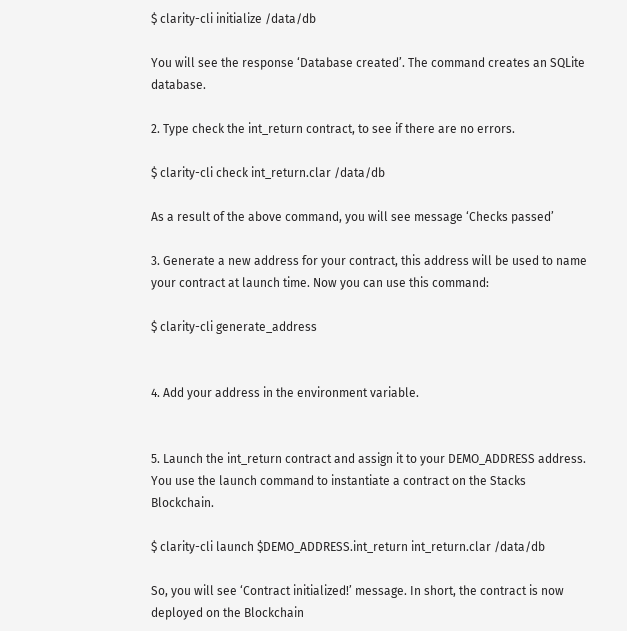$ clarity-cli initialize /data/db

You will see the response ‘Database created’. The command creates an SQLite database.

2. Type check the int_return contract, to see if there are no errors.

$ clarity-cli check int_return.clar /data/db

As a result of the above command, you will see message ‘Checks passed’

3. Generate a new address for your contract, this address will be used to name your contract at launch time. Now you can use this command:

$ clarity-cli generate_address


4. Add your address in the environment variable.


5. Launch the int_return contract and assign it to your DEMO_ADDRESS address. You use the launch command to instantiate a contract on the Stacks Blockchain.

$ clarity-cli launch $DEMO_ADDRESS.int_return int_return.clar /data/db

So, you will see ‘Contract initialized!’ message. In short, the contract is now deployed on the Blockchain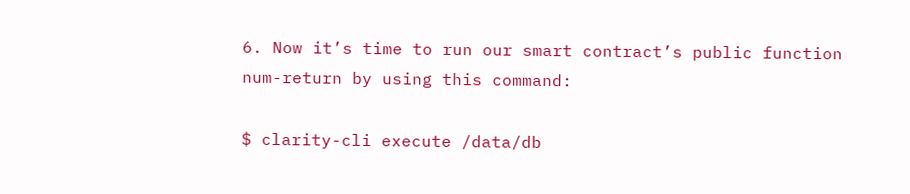6. Now it’s time to run our smart contract’s public function num-return by using this command:

$ clarity-cli execute /data/db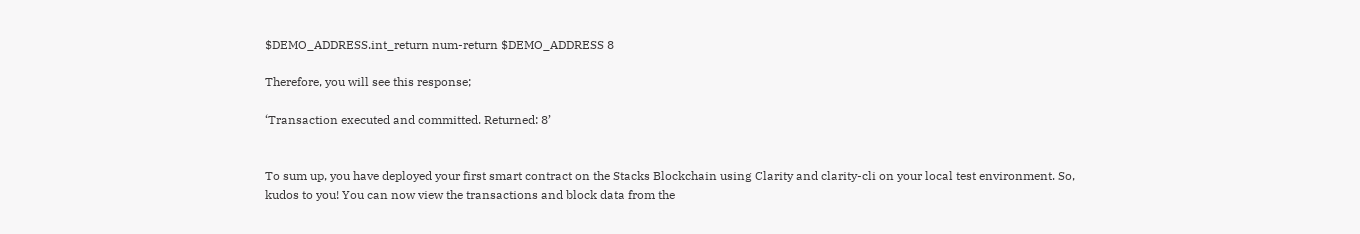$DEMO_ADDRESS.int_return num-return $DEMO_ADDRESS 8

Therefore, you will see this response;

‘Transaction executed and committed. Returned: 8’


To sum up, you have deployed your first smart contract on the Stacks Blockchain using Clarity and clarity-cli on your local test environment. So, kudos to you! You can now view the transactions and block data from the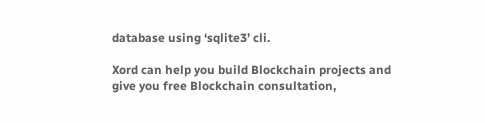database using ‘sqlite3’ cli.

Xord can help you build Blockchain projects and give you free Blockchain consultation,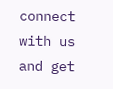connect with us and get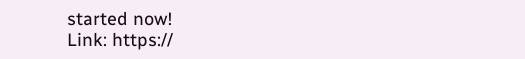started now!
Link: https://